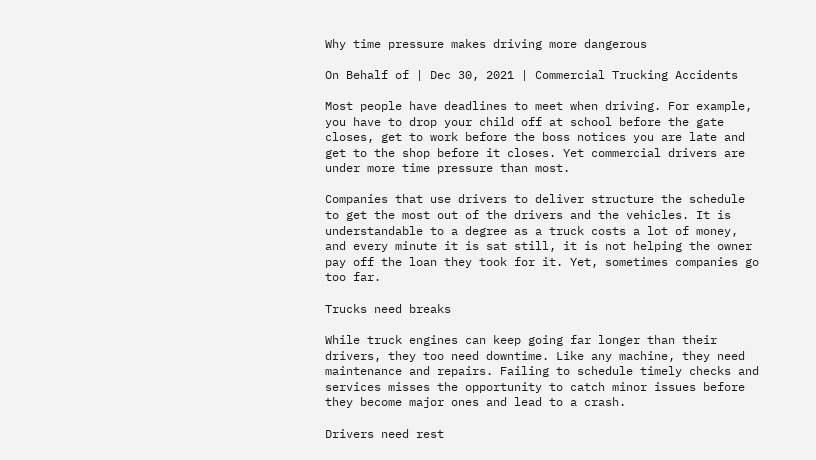Why time pressure makes driving more dangerous

On Behalf of | Dec 30, 2021 | Commercial Trucking Accidents

Most people have deadlines to meet when driving. For example, you have to drop your child off at school before the gate closes, get to work before the boss notices you are late and get to the shop before it closes. Yet commercial drivers are under more time pressure than most.

Companies that use drivers to deliver structure the schedule to get the most out of the drivers and the vehicles. It is understandable to a degree as a truck costs a lot of money, and every minute it is sat still, it is not helping the owner pay off the loan they took for it. Yet, sometimes companies go too far.

Trucks need breaks

While truck engines can keep going far longer than their drivers, they too need downtime. Like any machine, they need maintenance and repairs. Failing to schedule timely checks and services misses the opportunity to catch minor issues before they become major ones and lead to a crash.

Drivers need rest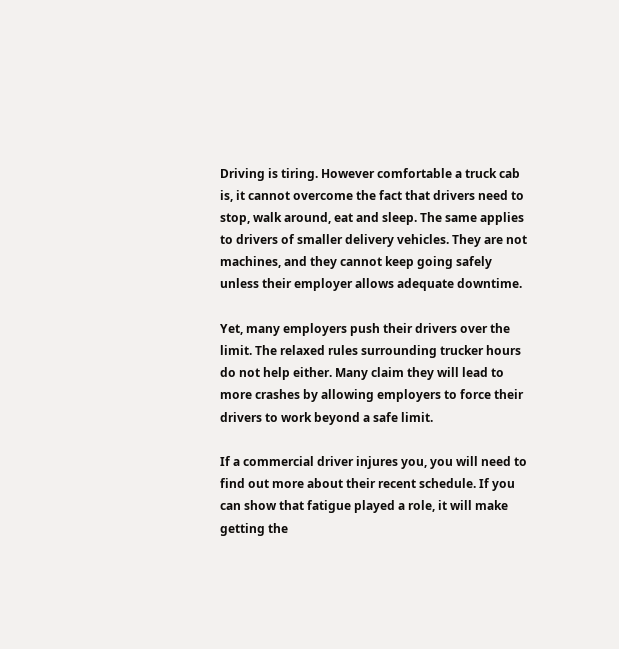Driving is tiring. However comfortable a truck cab is, it cannot overcome the fact that drivers need to stop, walk around, eat and sleep. The same applies to drivers of smaller delivery vehicles. They are not machines, and they cannot keep going safely unless their employer allows adequate downtime.

Yet, many employers push their drivers over the limit. The relaxed rules surrounding trucker hours do not help either. Many claim they will lead to more crashes by allowing employers to force their drivers to work beyond a safe limit.

If a commercial driver injures you, you will need to find out more about their recent schedule. If you can show that fatigue played a role, it will make getting the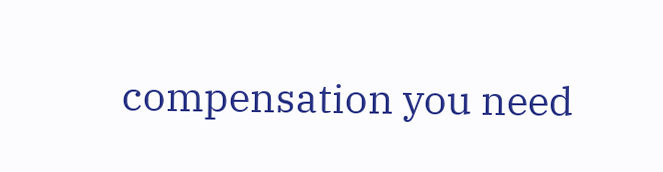compensation you need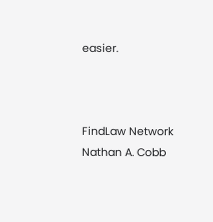easier.



FindLaw Network
Nathan A. Cobb